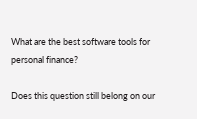What are the best software tools for personal finance?

Does this question still belong on our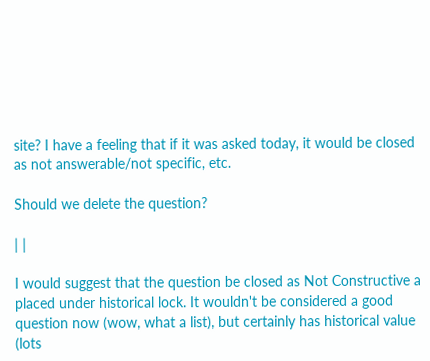site? I have a feeling that if it was asked today, it would be closed as not answerable/not specific, etc.

Should we delete the question?

| |

I would suggest that the question be closed as Not Constructive a placed under historical lock. It wouldn't be considered a good question now (wow, what a list), but certainly has historical value (lots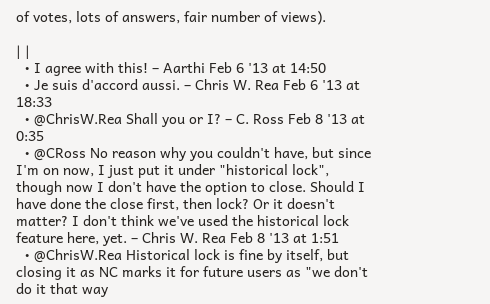of votes, lots of answers, fair number of views).

| |
  • I agree with this! – Aarthi Feb 6 '13 at 14:50
  • Je suis d'accord aussi. – Chris W. Rea Feb 6 '13 at 18:33
  • @ChrisW.Rea Shall you or I? – C. Ross Feb 8 '13 at 0:35
  • @CRoss No reason why you couldn't have, but since I'm on now, I just put it under "historical lock", though now I don't have the option to close. Should I have done the close first, then lock? Or it doesn't matter? I don't think we've used the historical lock feature here, yet. – Chris W. Rea Feb 8 '13 at 1:51
  • @ChrisW.Rea Historical lock is fine by itself, but closing it as NC marks it for future users as "we don't do it that way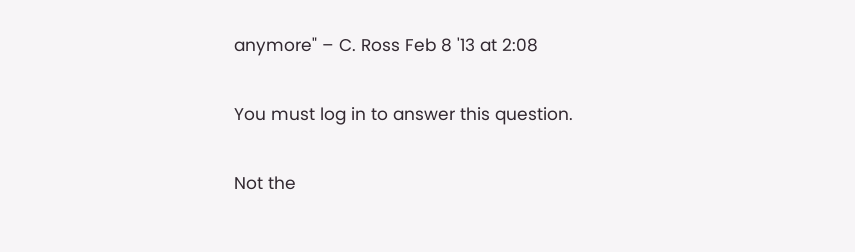anymore" – C. Ross Feb 8 '13 at 2:08

You must log in to answer this question.

Not the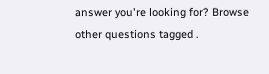answer you're looking for? Browse other questions tagged .